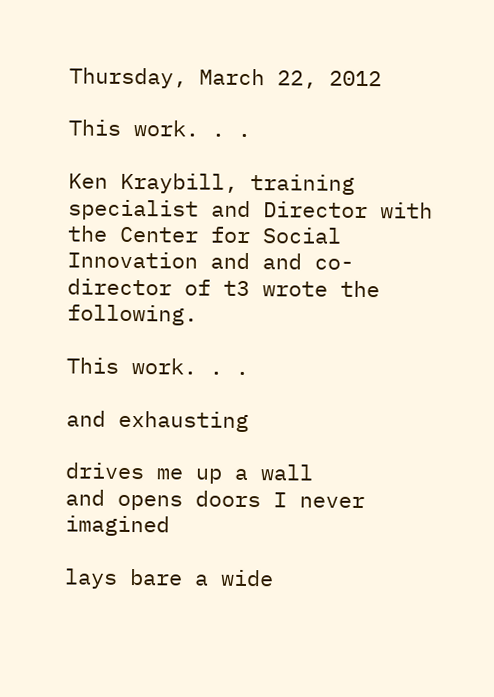Thursday, March 22, 2012

This work. . .

Ken Kraybill, training specialist and Director with the Center for Social Innovation and and co-director of t3 wrote the following.

This work. . .

and exhausting

drives me up a wall
and opens doors I never imagined

lays bare a wide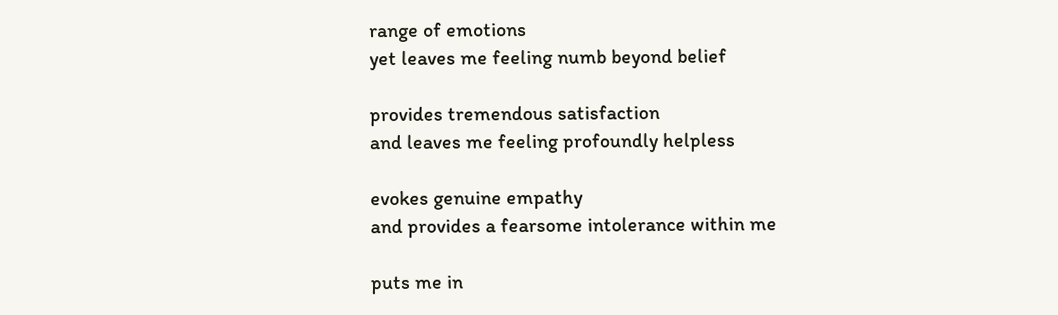range of emotions
yet leaves me feeling numb beyond belief

provides tremendous satisfaction
and leaves me feeling profoundly helpless

evokes genuine empathy
and provides a fearsome intolerance within me

puts me in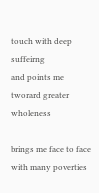touch with deep suffeirng
and points me tworard greater wholeness

brings me face to face with many poverties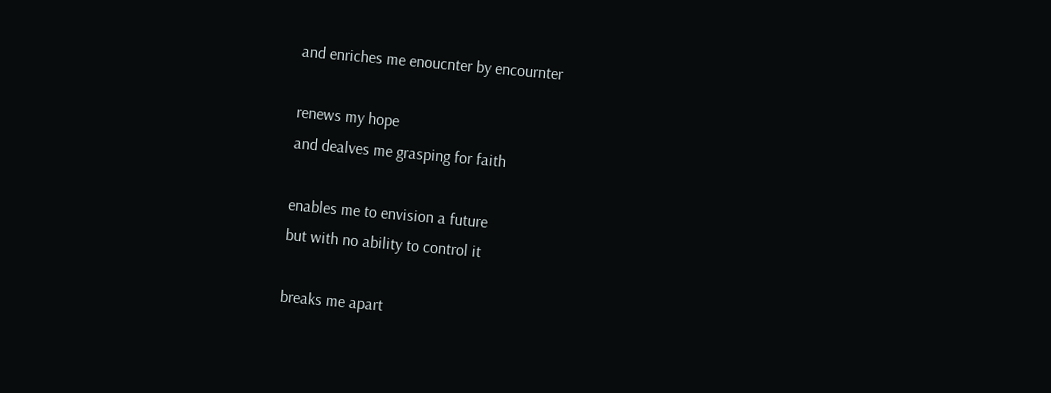and enriches me enoucnter by encournter

renews my hope
and dealves me grasping for faith

enables me to envision a future
but with no ability to control it

breaks me apart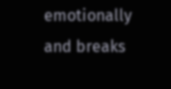emotionally
and breaks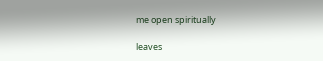me open spiritually

leaves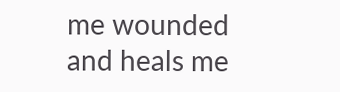me wounded
and heals me